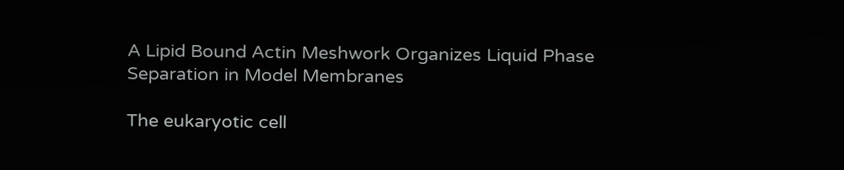A Lipid Bound Actin Meshwork Organizes Liquid Phase Separation in Model Membranes

The eukaryotic cell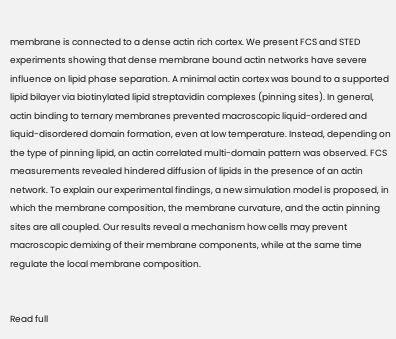membrane is connected to a dense actin rich cortex. We present FCS and STED experiments showing that dense membrane bound actin networks have severe influence on lipid phase separation. A minimal actin cortex was bound to a supported lipid bilayer via biotinylated lipid streptavidin complexes (pinning sites). In general, actin binding to ternary membranes prevented macroscopic liquid-ordered and liquid-disordered domain formation, even at low temperature. Instead, depending on the type of pinning lipid, an actin correlated multi-domain pattern was observed. FCS measurements revealed hindered diffusion of lipids in the presence of an actin network. To explain our experimental findings, a new simulation model is proposed, in which the membrane composition, the membrane curvature, and the actin pinning sites are all coupled. Our results reveal a mechanism how cells may prevent macroscopic demixing of their membrane components, while at the same time regulate the local membrane composition.


Read full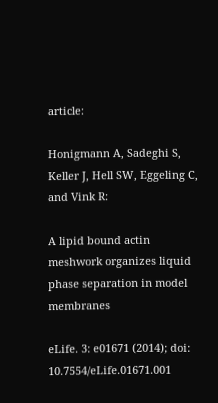article:

Honigmann A, Sadeghi S, Keller J, Hell SW, Eggeling C, and Vink R:

A lipid bound actin meshwork organizes liquid phase separation in model membranes

eLife. 3: e01671 (2014); doi: 10.7554/eLife.01671.001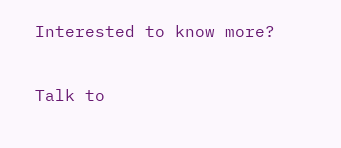Interested to know more?

Talk to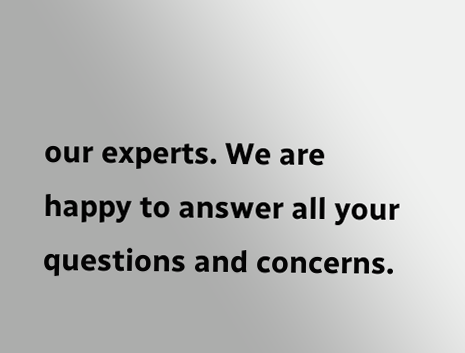our experts. We are happy to answer all your questions and concerns.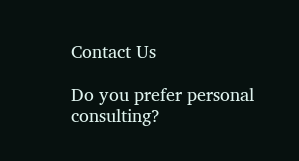Contact Us

Do you prefer personal consulting?